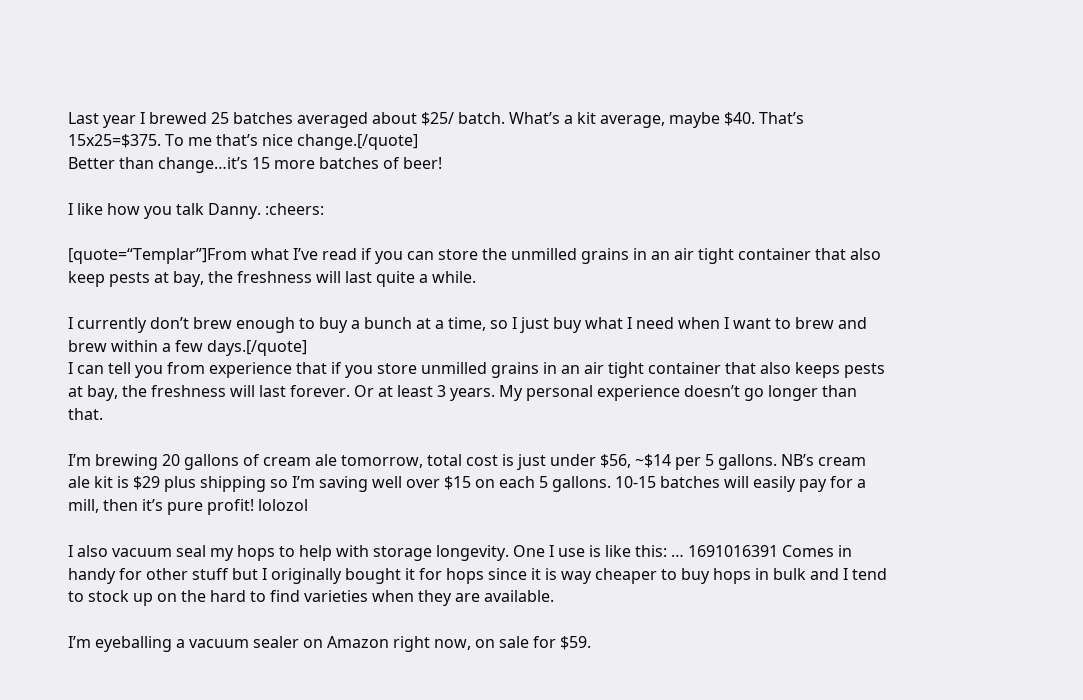Last year I brewed 25 batches averaged about $25/ batch. What’s a kit average, maybe $40. That’s 15x25=$375. To me that’s nice change.[/quote]
Better than change…it’s 15 more batches of beer!

I like how you talk Danny. :cheers:

[quote=“Templar”]From what I’ve read if you can store the unmilled grains in an air tight container that also keep pests at bay, the freshness will last quite a while.

I currently don’t brew enough to buy a bunch at a time, so I just buy what I need when I want to brew and brew within a few days.[/quote]
I can tell you from experience that if you store unmilled grains in an air tight container that also keeps pests at bay, the freshness will last forever. Or at least 3 years. My personal experience doesn’t go longer than that.

I’m brewing 20 gallons of cream ale tomorrow, total cost is just under $56, ~$14 per 5 gallons. NB’s cream ale kit is $29 plus shipping so I’m saving well over $15 on each 5 gallons. 10-15 batches will easily pay for a mill, then it’s pure profit! lolozol

I also vacuum seal my hops to help with storage longevity. One I use is like this: … 1691016391 Comes in handy for other stuff but I originally bought it for hops since it is way cheaper to buy hops in bulk and I tend to stock up on the hard to find varieties when they are available.

I’m eyeballing a vacuum sealer on Amazon right now, on sale for $59.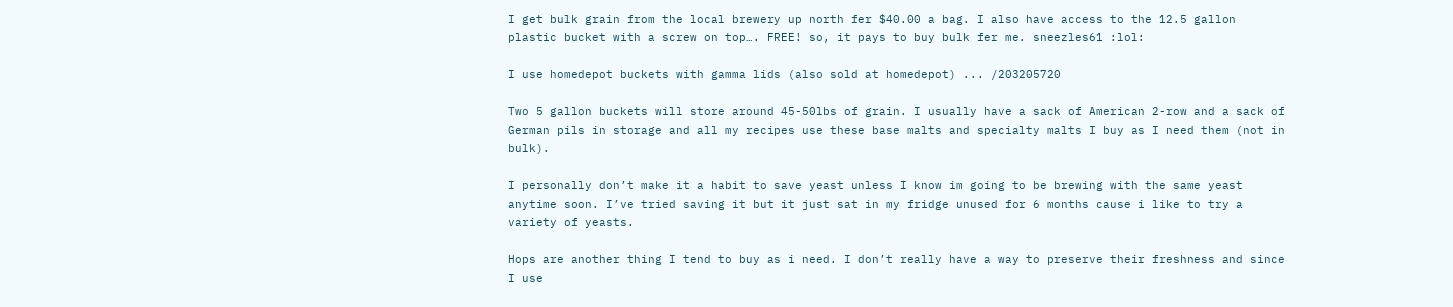I get bulk grain from the local brewery up north fer $40.00 a bag. I also have access to the 12.5 gallon plastic bucket with a screw on top…. FREE! so, it pays to buy bulk fer me. sneezles61 :lol:

I use homedepot buckets with gamma lids (also sold at homedepot) ... /203205720

Two 5 gallon buckets will store around 45-50lbs of grain. I usually have a sack of American 2-row and a sack of German pils in storage and all my recipes use these base malts and specialty malts I buy as I need them (not in bulk).

I personally don’t make it a habit to save yeast unless I know im going to be brewing with the same yeast anytime soon. I’ve tried saving it but it just sat in my fridge unused for 6 months cause i like to try a variety of yeasts.

Hops are another thing I tend to buy as i need. I don’t really have a way to preserve their freshness and since I use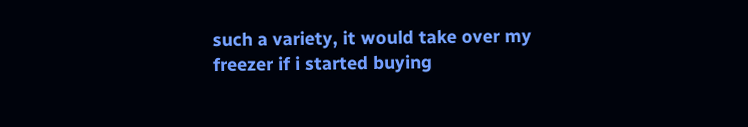such a variety, it would take over my freezer if i started buying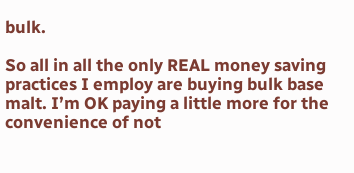bulk.

So all in all the only REAL money saving practices I employ are buying bulk base malt. I’m OK paying a little more for the convenience of not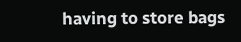having to store bags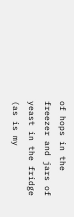of hops in the freezer and jars of yeast in the fridge (as is my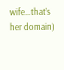wife…that’s her domain)